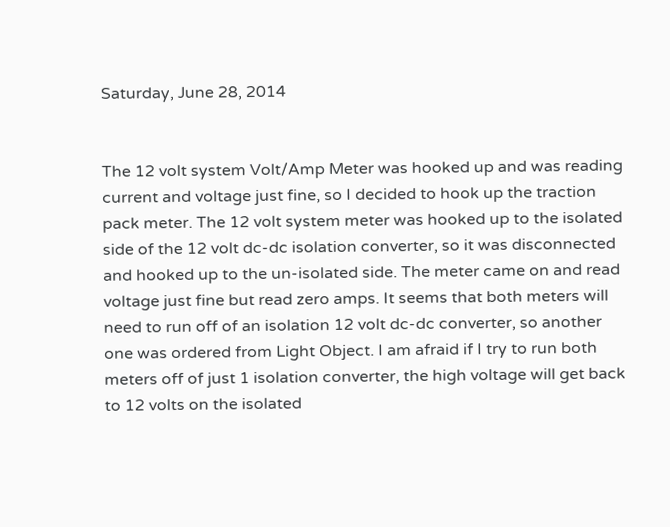Saturday, June 28, 2014


The 12 volt system Volt/Amp Meter was hooked up and was reading current and voltage just fine, so I decided to hook up the traction pack meter. The 12 volt system meter was hooked up to the isolated side of the 12 volt dc-dc isolation converter, so it was disconnected and hooked up to the un-isolated side. The meter came on and read voltage just fine but read zero amps. It seems that both meters will need to run off of an isolation 12 volt dc-dc converter, so another one was ordered from Light Object. I am afraid if I try to run both meters off of just 1 isolation converter, the high voltage will get back to 12 volts on the isolated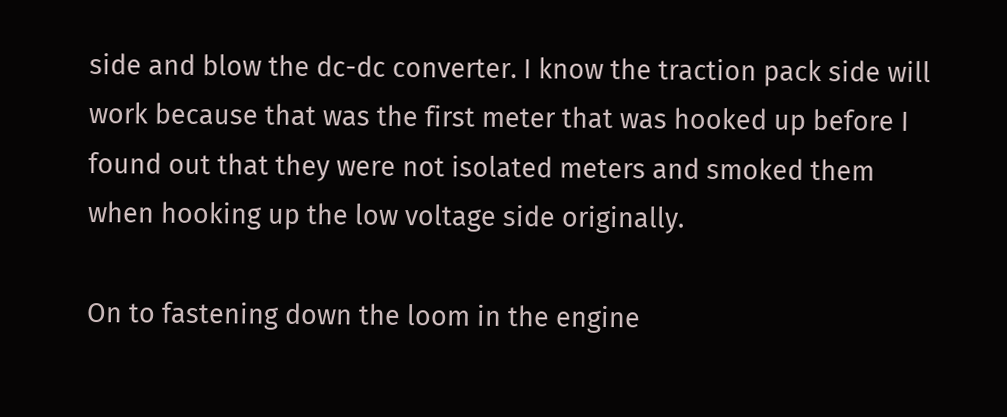side and blow the dc-dc converter. I know the traction pack side will work because that was the first meter that was hooked up before I found out that they were not isolated meters and smoked them when hooking up the low voltage side originally.

On to fastening down the loom in the engine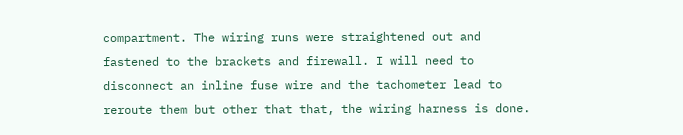compartment. The wiring runs were straightened out and fastened to the brackets and firewall. I will need to disconnect an inline fuse wire and the tachometer lead to reroute them but other that that, the wiring harness is done.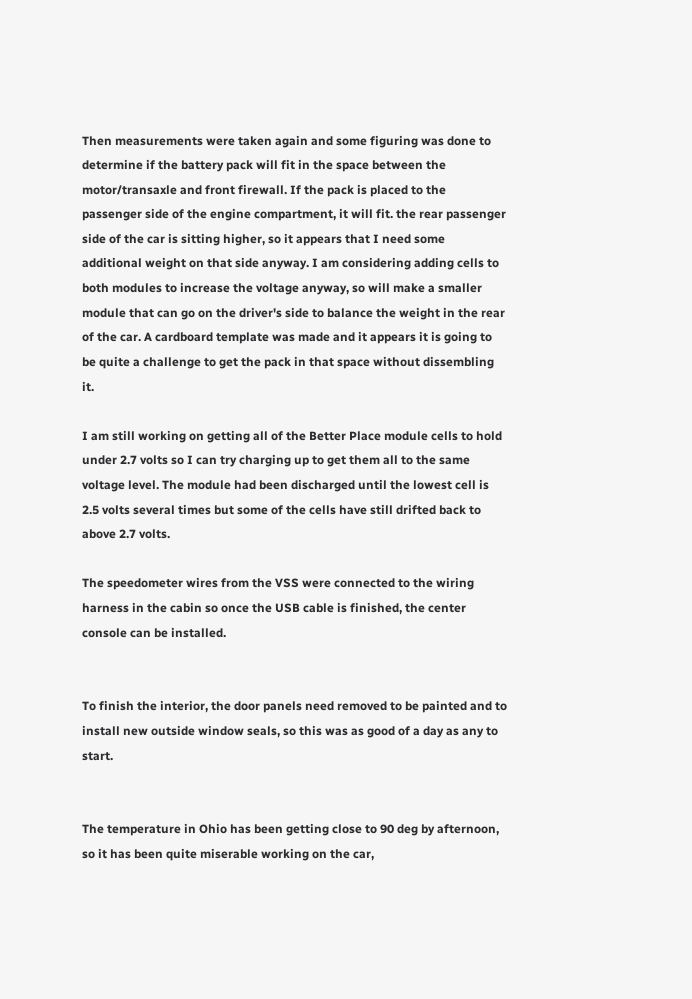Then measurements were taken again and some figuring was done to determine if the battery pack will fit in the space between the motor/transaxle and front firewall. If the pack is placed to the passenger side of the engine compartment, it will fit. the rear passenger side of the car is sitting higher, so it appears that I need some additional weight on that side anyway. I am considering adding cells to both modules to increase the voltage anyway, so will make a smaller module that can go on the driver's side to balance the weight in the rear of the car. A cardboard template was made and it appears it is going to be quite a challenge to get the pack in that space without dissembling it.

I am still working on getting all of the Better Place module cells to hold  under 2.7 volts so I can try charging up to get them all to the same voltage level. The module had been discharged until the lowest cell is 2.5 volts several times but some of the cells have still drifted back to above 2.7 volts.

The speedometer wires from the VSS were connected to the wiring harness in the cabin so once the USB cable is finished, the center console can be installed.


To finish the interior, the door panels need removed to be painted and to install new outside window seals, so this was as good of a day as any to start.


The temperature in Ohio has been getting close to 90 deg by afternoon, so it has been quite miserable working on the car,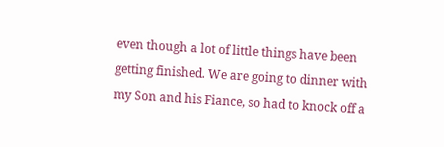even though a lot of little things have been getting finished. We are going to dinner with my Son and his Fiance, so had to knock off a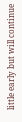little early but will continue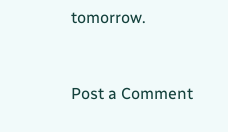tomorrow.


Post a Comment